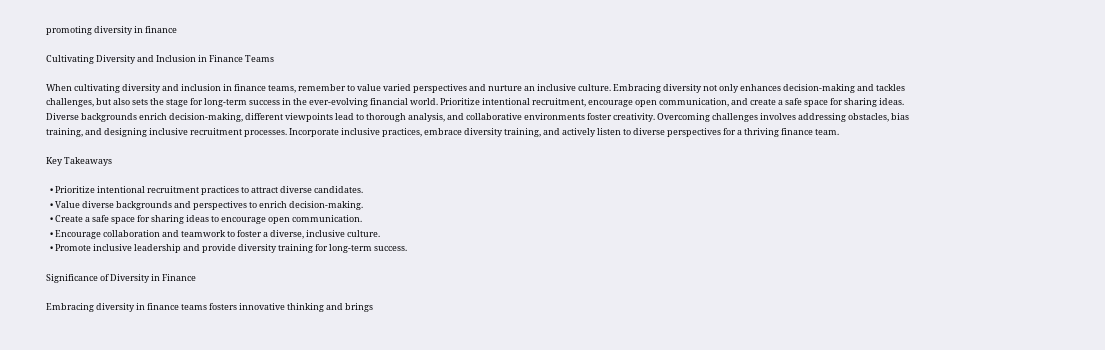promoting diversity in finance

Cultivating Diversity and Inclusion in Finance Teams

When cultivating diversity and inclusion in finance teams, remember to value varied perspectives and nurture an inclusive culture. Embracing diversity not only enhances decision-making and tackles challenges, but also sets the stage for long-term success in the ever-evolving financial world. Prioritize intentional recruitment, encourage open communication, and create a safe space for sharing ideas. Diverse backgrounds enrich decision-making, different viewpoints lead to thorough analysis, and collaborative environments foster creativity. Overcoming challenges involves addressing obstacles, bias training, and designing inclusive recruitment processes. Incorporate inclusive practices, embrace diversity training, and actively listen to diverse perspectives for a thriving finance team.

Key Takeaways

  • Prioritize intentional recruitment practices to attract diverse candidates.
  • Value diverse backgrounds and perspectives to enrich decision-making.
  • Create a safe space for sharing ideas to encourage open communication.
  • Encourage collaboration and teamwork to foster a diverse, inclusive culture.
  • Promote inclusive leadership and provide diversity training for long-term success.

Significance of Diversity in Finance

Embracing diversity in finance teams fosters innovative thinking and brings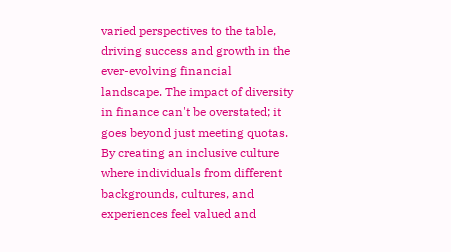varied perspectives to the table, driving success and growth in the ever-evolving financial landscape. The impact of diversity in finance can't be overstated; it goes beyond just meeting quotas. By creating an inclusive culture where individuals from different backgrounds, cultures, and experiences feel valued and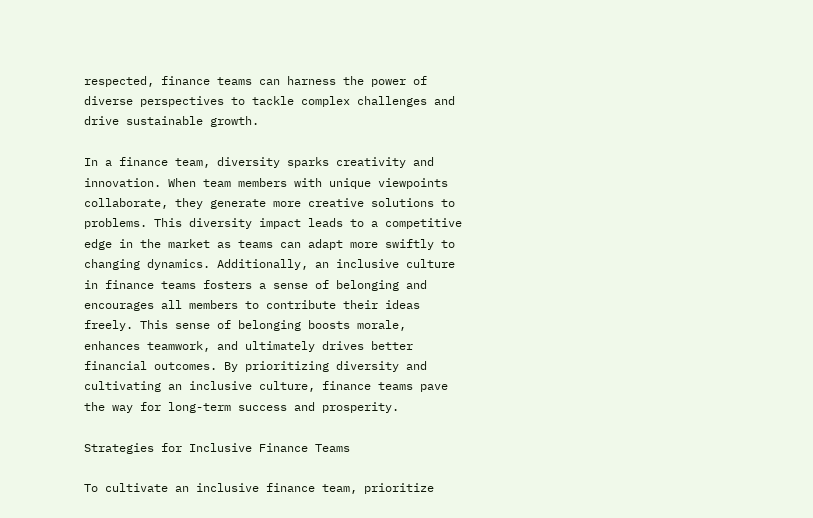respected, finance teams can harness the power of diverse perspectives to tackle complex challenges and drive sustainable growth.

In a finance team, diversity sparks creativity and innovation. When team members with unique viewpoints collaborate, they generate more creative solutions to problems. This diversity impact leads to a competitive edge in the market as teams can adapt more swiftly to changing dynamics. Additionally, an inclusive culture in finance teams fosters a sense of belonging and encourages all members to contribute their ideas freely. This sense of belonging boosts morale, enhances teamwork, and ultimately drives better financial outcomes. By prioritizing diversity and cultivating an inclusive culture, finance teams pave the way for long-term success and prosperity.

Strategies for Inclusive Finance Teams

To cultivate an inclusive finance team, prioritize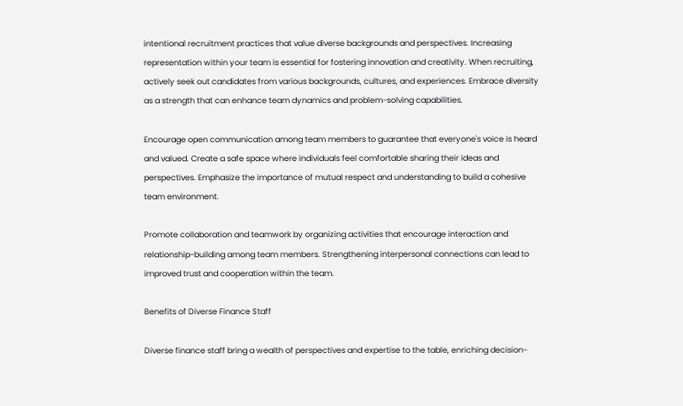intentional recruitment practices that value diverse backgrounds and perspectives. Increasing representation within your team is essential for fostering innovation and creativity. When recruiting, actively seek out candidates from various backgrounds, cultures, and experiences. Embrace diversity as a strength that can enhance team dynamics and problem-solving capabilities.

Encourage open communication among team members to guarantee that everyone's voice is heard and valued. Create a safe space where individuals feel comfortable sharing their ideas and perspectives. Emphasize the importance of mutual respect and understanding to build a cohesive team environment.

Promote collaboration and teamwork by organizing activities that encourage interaction and relationship-building among team members. Strengthening interpersonal connections can lead to improved trust and cooperation within the team.

Benefits of Diverse Finance Staff

Diverse finance staff bring a wealth of perspectives and expertise to the table, enriching decision-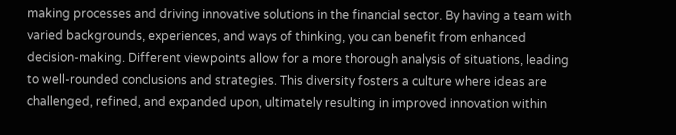making processes and driving innovative solutions in the financial sector. By having a team with varied backgrounds, experiences, and ways of thinking, you can benefit from enhanced decision-making. Different viewpoints allow for a more thorough analysis of situations, leading to well-rounded conclusions and strategies. This diversity fosters a culture where ideas are challenged, refined, and expanded upon, ultimately resulting in improved innovation within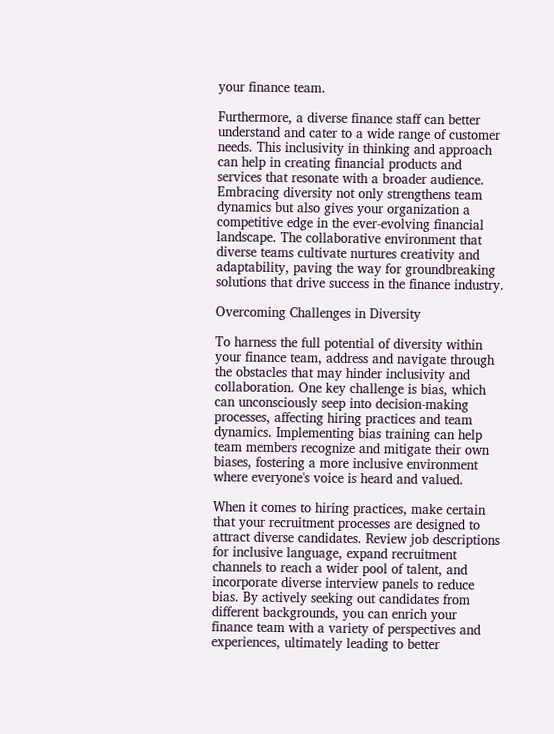your finance team.

Furthermore, a diverse finance staff can better understand and cater to a wide range of customer needs. This inclusivity in thinking and approach can help in creating financial products and services that resonate with a broader audience. Embracing diversity not only strengthens team dynamics but also gives your organization a competitive edge in the ever-evolving financial landscape. The collaborative environment that diverse teams cultivate nurtures creativity and adaptability, paving the way for groundbreaking solutions that drive success in the finance industry.

Overcoming Challenges in Diversity

To harness the full potential of diversity within your finance team, address and navigate through the obstacles that may hinder inclusivity and collaboration. One key challenge is bias, which can unconsciously seep into decision-making processes, affecting hiring practices and team dynamics. Implementing bias training can help team members recognize and mitigate their own biases, fostering a more inclusive environment where everyone's voice is heard and valued.

When it comes to hiring practices, make certain that your recruitment processes are designed to attract diverse candidates. Review job descriptions for inclusive language, expand recruitment channels to reach a wider pool of talent, and incorporate diverse interview panels to reduce bias. By actively seeking out candidates from different backgrounds, you can enrich your finance team with a variety of perspectives and experiences, ultimately leading to better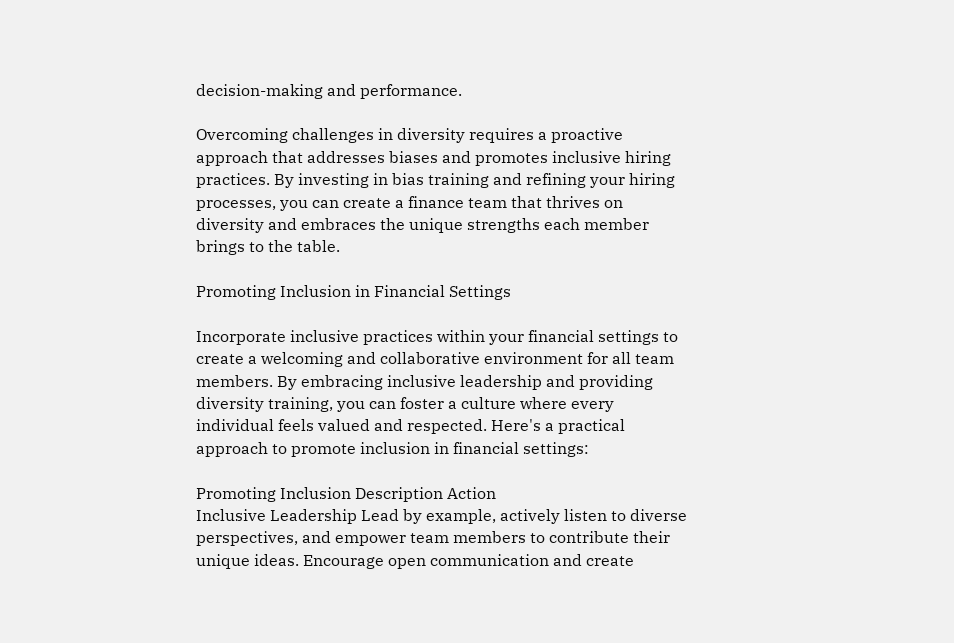decision-making and performance.

Overcoming challenges in diversity requires a proactive approach that addresses biases and promotes inclusive hiring practices. By investing in bias training and refining your hiring processes, you can create a finance team that thrives on diversity and embraces the unique strengths each member brings to the table.

Promoting Inclusion in Financial Settings

Incorporate inclusive practices within your financial settings to create a welcoming and collaborative environment for all team members. By embracing inclusive leadership and providing diversity training, you can foster a culture where every individual feels valued and respected. Here's a practical approach to promote inclusion in financial settings:

Promoting Inclusion Description Action
Inclusive Leadership Lead by example, actively listen to diverse perspectives, and empower team members to contribute their unique ideas. Encourage open communication and create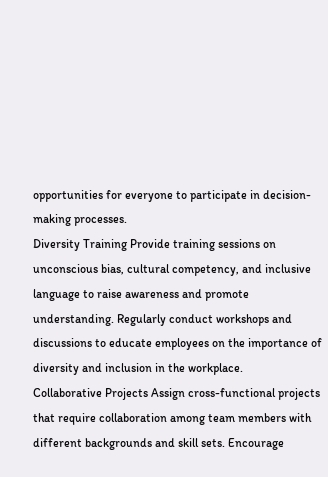opportunities for everyone to participate in decision-making processes.
Diversity Training Provide training sessions on unconscious bias, cultural competency, and inclusive language to raise awareness and promote understanding. Regularly conduct workshops and discussions to educate employees on the importance of diversity and inclusion in the workplace.
Collaborative Projects Assign cross-functional projects that require collaboration among team members with different backgrounds and skill sets. Encourage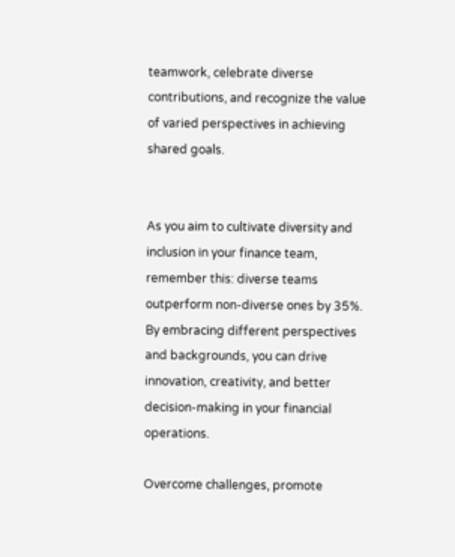teamwork, celebrate diverse contributions, and recognize the value of varied perspectives in achieving shared goals.


As you aim to cultivate diversity and inclusion in your finance team, remember this: diverse teams outperform non-diverse ones by 35%. By embracing different perspectives and backgrounds, you can drive innovation, creativity, and better decision-making in your financial operations.

Overcome challenges, promote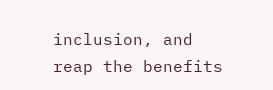inclusion, and reap the benefits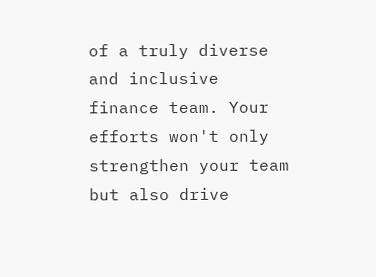of a truly diverse and inclusive finance team. Your efforts won't only strengthen your team but also drive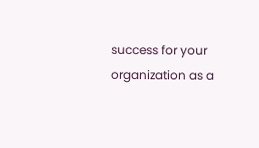success for your organization as a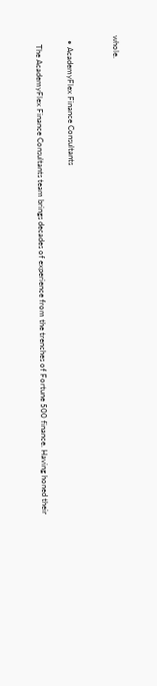whole.


  • AcademyFlex Finance Consultants

    The AcademyFlex Finance Consultants team brings decades of experience from the trenches of Fortune 500 finance. Having honed their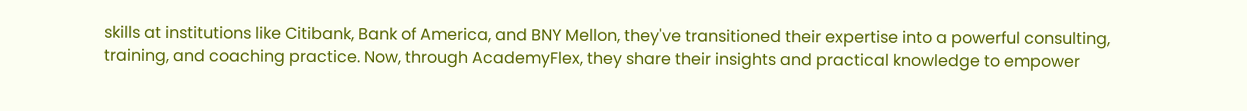skills at institutions like Citibank, Bank of America, and BNY Mellon, they've transitioned their expertise into a powerful consulting, training, and coaching practice. Now, through AcademyFlex, they share their insights and practical knowledge to empower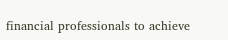financial professionals to achieve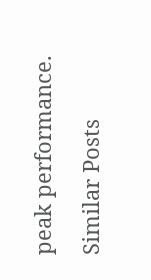peak performance.

Similar Posts